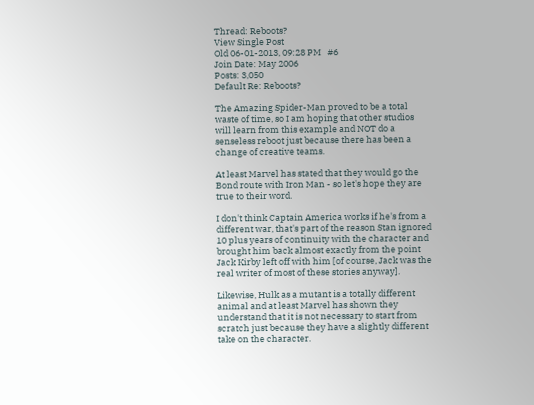Thread: Reboots?
View Single Post
Old 06-01-2013, 09:28 PM   #6
Join Date: May 2006
Posts: 3,050
Default Re: Reboots?

The Amazing Spider-Man proved to be a total waste of time, so I am hoping that other studios will learn from this example and NOT do a senseless reboot just because there has been a change of creative teams.

At least Marvel has stated that they would go the Bond route with Iron Man - so let's hope they are true to their word.

I don't think Captain America works if he's from a different war, that's part of the reason Stan ignored 10 plus years of continuity with the character and brought him back almost exactly from the point Jack Kirby left off with him [of course, Jack was the real writer of most of these stories anyway].

Likewise, Hulk as a mutant is a totally different animal and at least Marvel has shown they understand that it is not necessary to start from scratch just because they have a slightly different take on the character.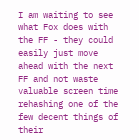I am waiting to see what Fox does with the FF - they could easily just move ahead with the next FF and not waste valuable screen time rehashing one of the few decent things of their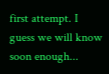first attempt. I guess we will know soon enough...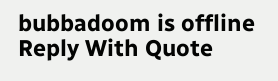bubbadoom is offline   Reply With Quote